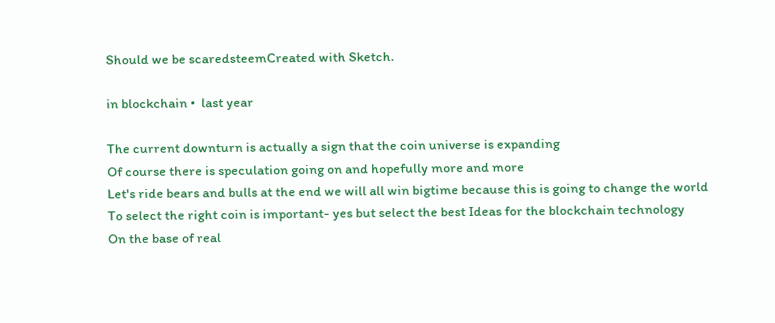Should we be scaredsteemCreated with Sketch.

in blockchain •  last year

The current downturn is actually a sign that the coin universe is expanding
Of course there is speculation going on and hopefully more and more
Let's ride bears and bulls at the end we will all win bigtime because this is going to change the world
To select the right coin is important- yes but select the best Ideas for the blockchain technology
On the base of real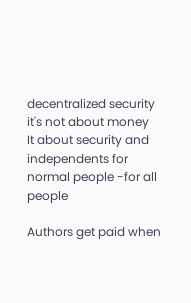decentralized security
it's not about money
It about security and independents for normal people -for all people

Authors get paid when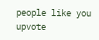people like you upvote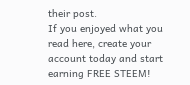their post.
If you enjoyed what you read here, create your account today and start earning FREE STEEM!